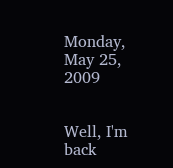Monday, May 25, 2009


Well, I'm back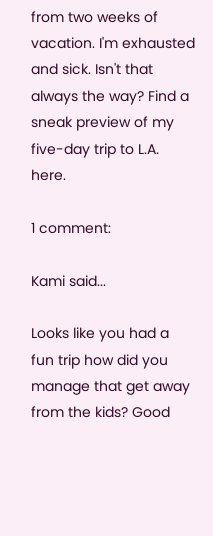from two weeks of vacation. I'm exhausted and sick. Isn't that always the way? Find a sneak preview of my five-day trip to L.A. here.

1 comment:

Kami said...

Looks like you had a fun trip how did you manage that get away from the kids? Good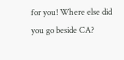for you! Where else did you go beside CA?